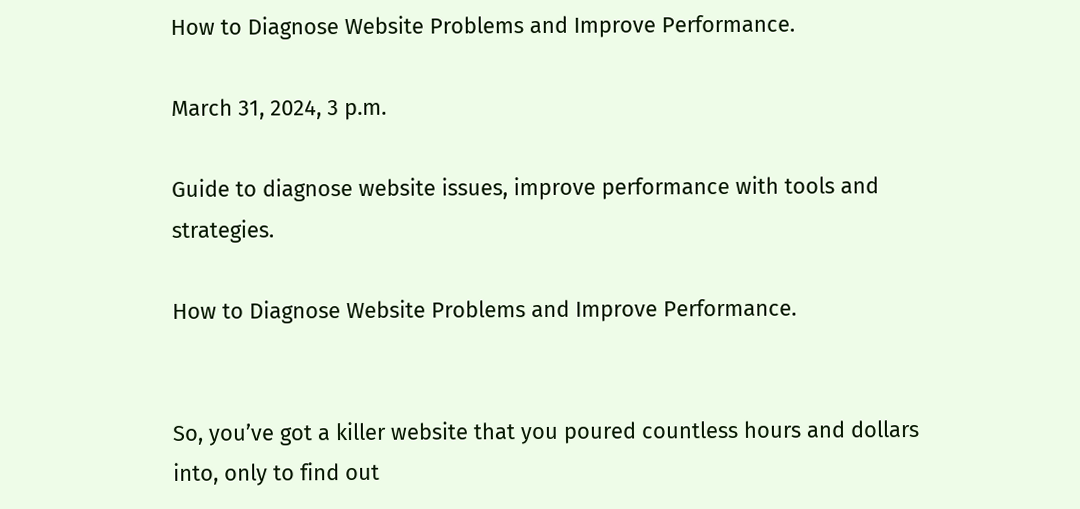How to Diagnose Website Problems and Improve Performance.

March 31, 2024, 3 p.m.

Guide to diagnose website issues, improve performance with tools and strategies.

How to Diagnose Website Problems and Improve Performance.


So, you’ve got a killer website that you poured countless hours and dollars into, only to find out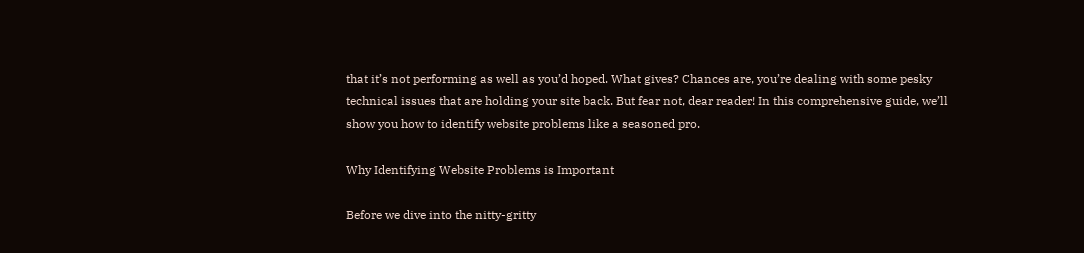that it’s not performing as well as you’d hoped. What gives? Chances are, you’re dealing with some pesky technical issues that are holding your site back. But fear not, dear reader! In this comprehensive guide, we’ll show you how to identify website problems like a seasoned pro.

Why Identifying Website Problems is Important

Before we dive into the nitty-gritty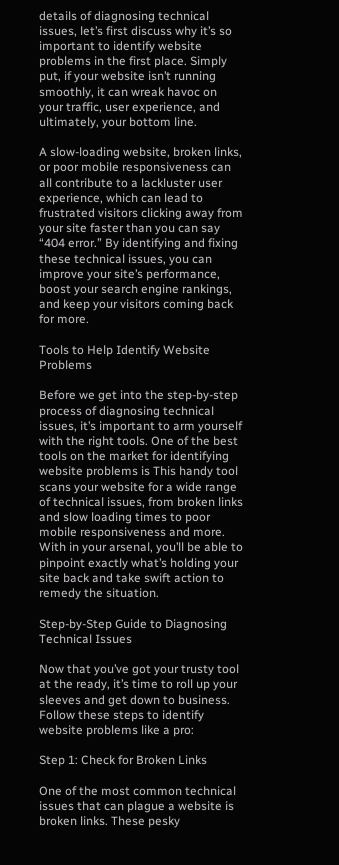details of diagnosing technical issues, let’s first discuss why it’s so important to identify website problems in the first place. Simply put, if your website isn’t running smoothly, it can wreak havoc on your traffic, user experience, and ultimately, your bottom line.

A slow-loading website, broken links, or poor mobile responsiveness can all contribute to a lackluster user experience, which can lead to frustrated visitors clicking away from your site faster than you can say “404 error.” By identifying and fixing these technical issues, you can improve your site’s performance, boost your search engine rankings, and keep your visitors coming back for more.

Tools to Help Identify Website Problems

Before we get into the step-by-step process of diagnosing technical issues, it’s important to arm yourself with the right tools. One of the best tools on the market for identifying website problems is This handy tool scans your website for a wide range of technical issues, from broken links and slow loading times to poor mobile responsiveness and more. With in your arsenal, you’ll be able to pinpoint exactly what’s holding your site back and take swift action to remedy the situation.

Step-by-Step Guide to Diagnosing Technical Issues

Now that you’ve got your trusty tool at the ready, it’s time to roll up your sleeves and get down to business. Follow these steps to identify website problems like a pro:

Step 1: Check for Broken Links

One of the most common technical issues that can plague a website is broken links. These pesky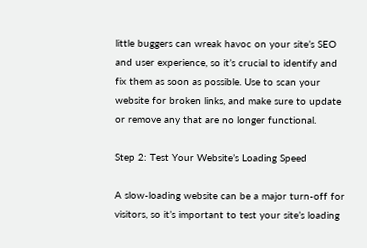little buggers can wreak havoc on your site’s SEO and user experience, so it’s crucial to identify and fix them as soon as possible. Use to scan your website for broken links, and make sure to update or remove any that are no longer functional.

Step 2: Test Your Website’s Loading Speed

A slow-loading website can be a major turn-off for visitors, so it’s important to test your site’s loading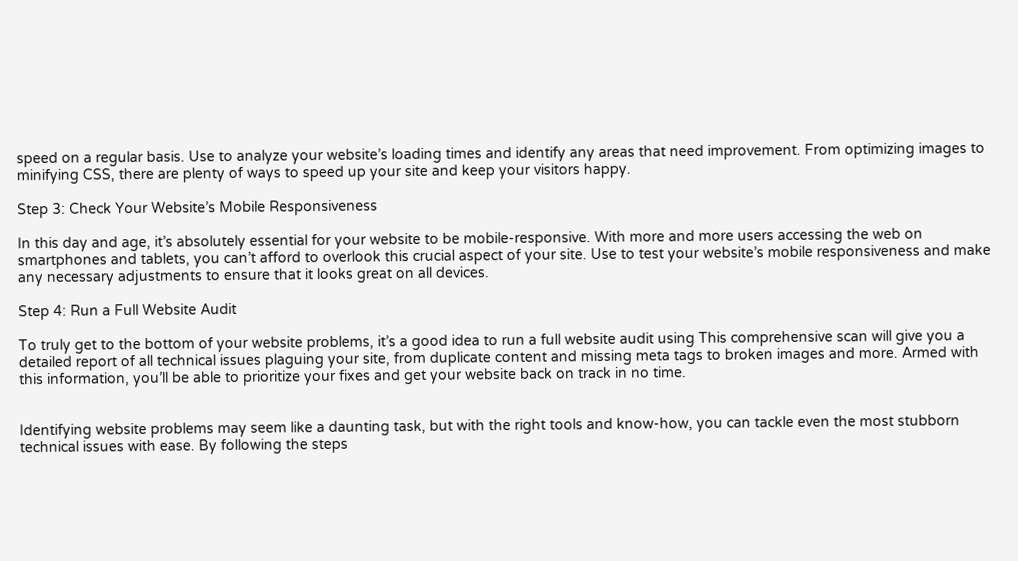speed on a regular basis. Use to analyze your website’s loading times and identify any areas that need improvement. From optimizing images to minifying CSS, there are plenty of ways to speed up your site and keep your visitors happy.

Step 3: Check Your Website’s Mobile Responsiveness

In this day and age, it’s absolutely essential for your website to be mobile-responsive. With more and more users accessing the web on smartphones and tablets, you can’t afford to overlook this crucial aspect of your site. Use to test your website’s mobile responsiveness and make any necessary adjustments to ensure that it looks great on all devices.

Step 4: Run a Full Website Audit

To truly get to the bottom of your website problems, it’s a good idea to run a full website audit using This comprehensive scan will give you a detailed report of all technical issues plaguing your site, from duplicate content and missing meta tags to broken images and more. Armed with this information, you’ll be able to prioritize your fixes and get your website back on track in no time.


Identifying website problems may seem like a daunting task, but with the right tools and know-how, you can tackle even the most stubborn technical issues with ease. By following the steps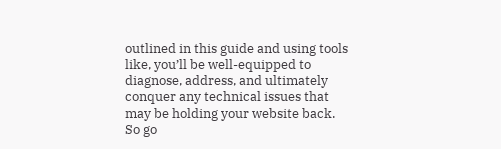outlined in this guide and using tools like, you’ll be well-equipped to diagnose, address, and ultimately conquer any technical issues that may be holding your website back. So go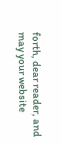forth, dear reader, and may your website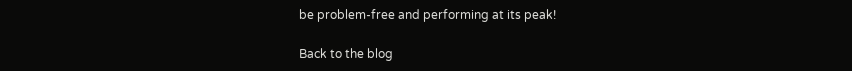be problem-free and performing at its peak!

Back to the blog